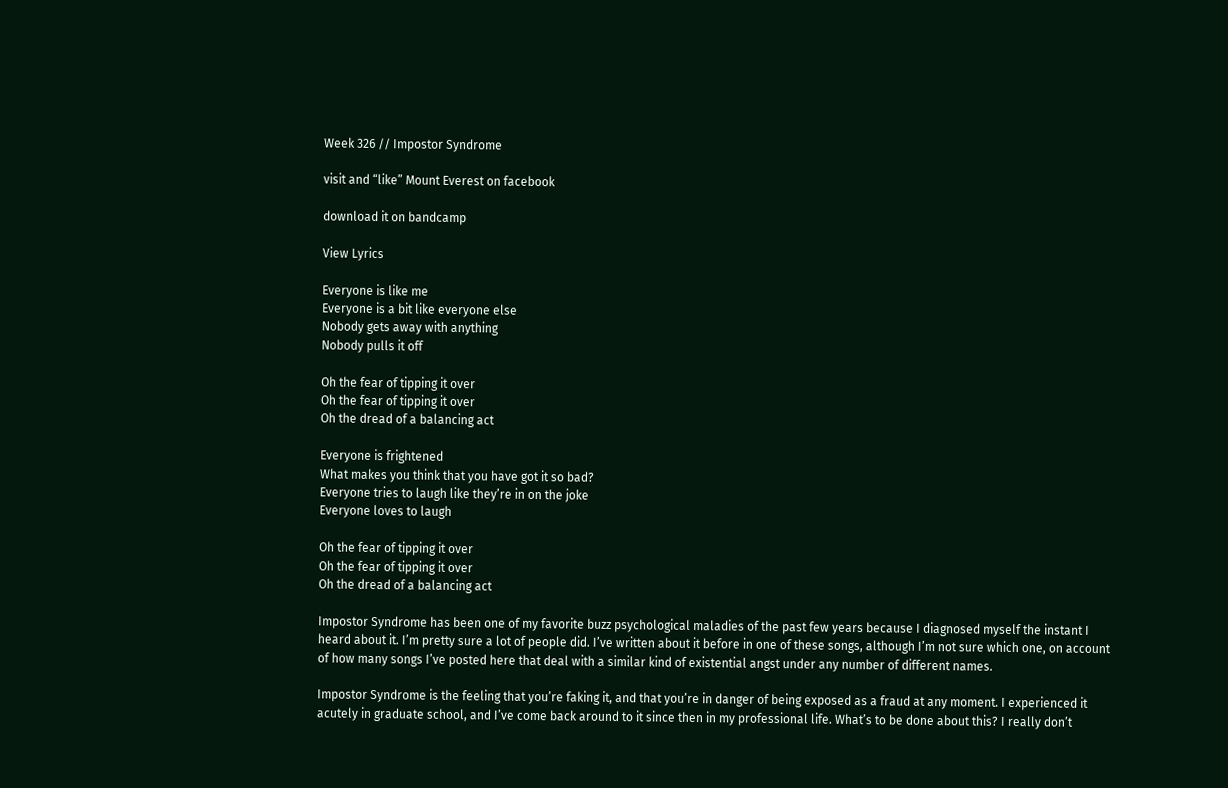Week 326 // Impostor Syndrome

visit and “like” Mount Everest on facebook

download it on bandcamp

View Lyrics

Everyone is like me
Everyone is a bit like everyone else
Nobody gets away with anything
Nobody pulls it off

Oh the fear of tipping it over
Oh the fear of tipping it over
Oh the dread of a balancing act

Everyone is frightened
What makes you think that you have got it so bad?
Everyone tries to laugh like they’re in on the joke
Everyone loves to laugh

Oh the fear of tipping it over
Oh the fear of tipping it over
Oh the dread of a balancing act

Impostor Syndrome has been one of my favorite buzz psychological maladies of the past few years because I diagnosed myself the instant I heard about it. I’m pretty sure a lot of people did. I’ve written about it before in one of these songs, although I’m not sure which one, on account of how many songs I’ve posted here that deal with a similar kind of existential angst under any number of different names.

Impostor Syndrome is the feeling that you’re faking it, and that you’re in danger of being exposed as a fraud at any moment. I experienced it acutely in graduate school, and I’ve come back around to it since then in my professional life. What’s to be done about this? I really don’t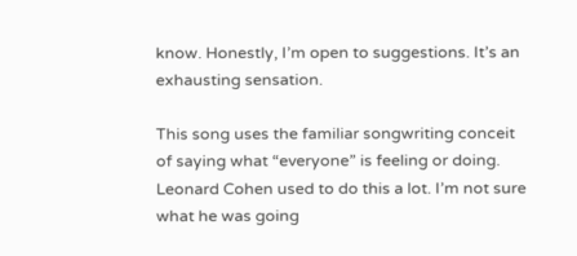know. Honestly, I’m open to suggestions. It’s an exhausting sensation.

This song uses the familiar songwriting conceit of saying what “everyone” is feeling or doing. Leonard Cohen used to do this a lot. I’m not sure what he was going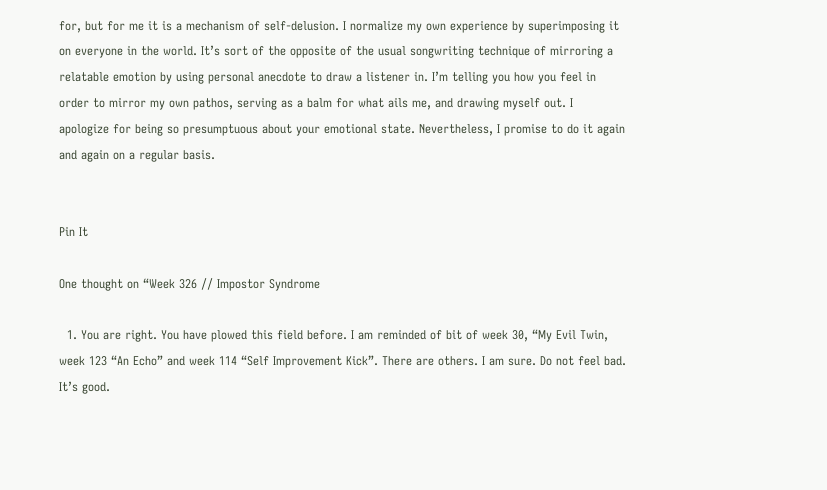for, but for me it is a mechanism of self-delusion. I normalize my own experience by superimposing it on everyone in the world. It’s sort of the opposite of the usual songwriting technique of mirroring a relatable emotion by using personal anecdote to draw a listener in. I’m telling you how you feel in order to mirror my own pathos, serving as a balm for what ails me, and drawing myself out. I apologize for being so presumptuous about your emotional state. Nevertheless, I promise to do it again and again on a regular basis.


Pin It

One thought on “Week 326 // Impostor Syndrome

  1. You are right. You have plowed this field before. I am reminded of bit of week 30, “My Evil Twin, week 123 “An Echo” and week 114 “Self Improvement Kick”. There are others. I am sure. Do not feel bad. It’s good.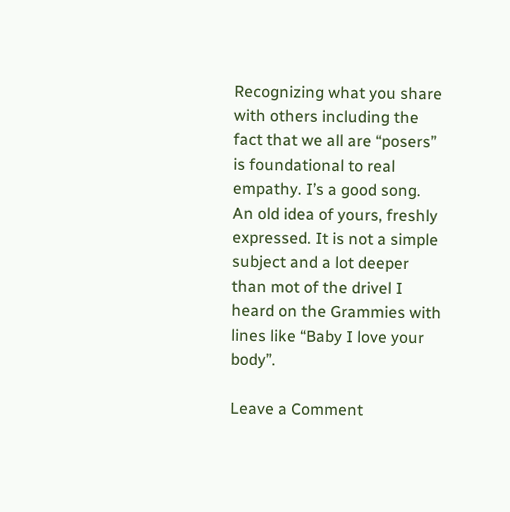Recognizing what you share with others including the fact that we all are “posers” is foundational to real empathy. I’s a good song. An old idea of yours, freshly expressed. It is not a simple subject and a lot deeper than mot of the drivel I heard on the Grammies with lines like “Baby I love your body”.

Leave a Comment